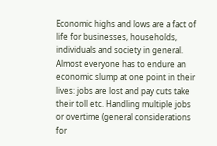Economic highs and lows are a fact of life for businesses, households, individuals and society in general. Almost everyone has to endure an economic slump at one point in their lives: jobs are lost and pay cuts take their toll etc. Handling multiple jobs or overtime (general considerations for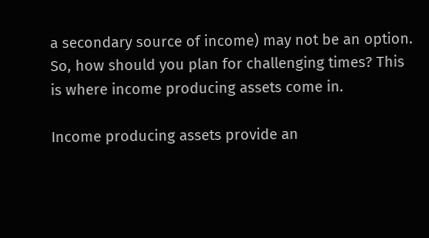a secondary source of income) may not be an option. So, how should you plan for challenging times? This is where income producing assets come in.

Income producing assets provide an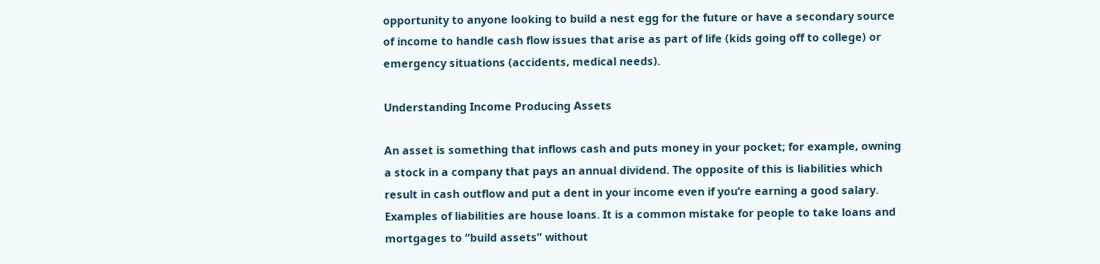opportunity to anyone looking to build a nest egg for the future or have a secondary source of income to handle cash flow issues that arise as part of life (kids going off to college) or emergency situations (accidents, medical needs).

Understanding Income Producing Assets

An asset is something that inflows cash and puts money in your pocket; for example, owning a stock in a company that pays an annual dividend. The opposite of this is liabilities which result in cash outflow and put a dent in your income even if you’re earning a good salary. Examples of liabilities are house loans. It is a common mistake for people to take loans and mortgages to “build assets” without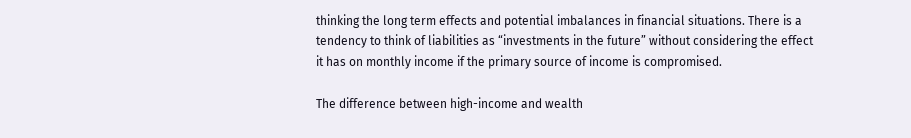thinking the long term effects and potential imbalances in financial situations. There is a tendency to think of liabilities as “investments in the future” without considering the effect it has on monthly income if the primary source of income is compromised.

The difference between high-income and wealth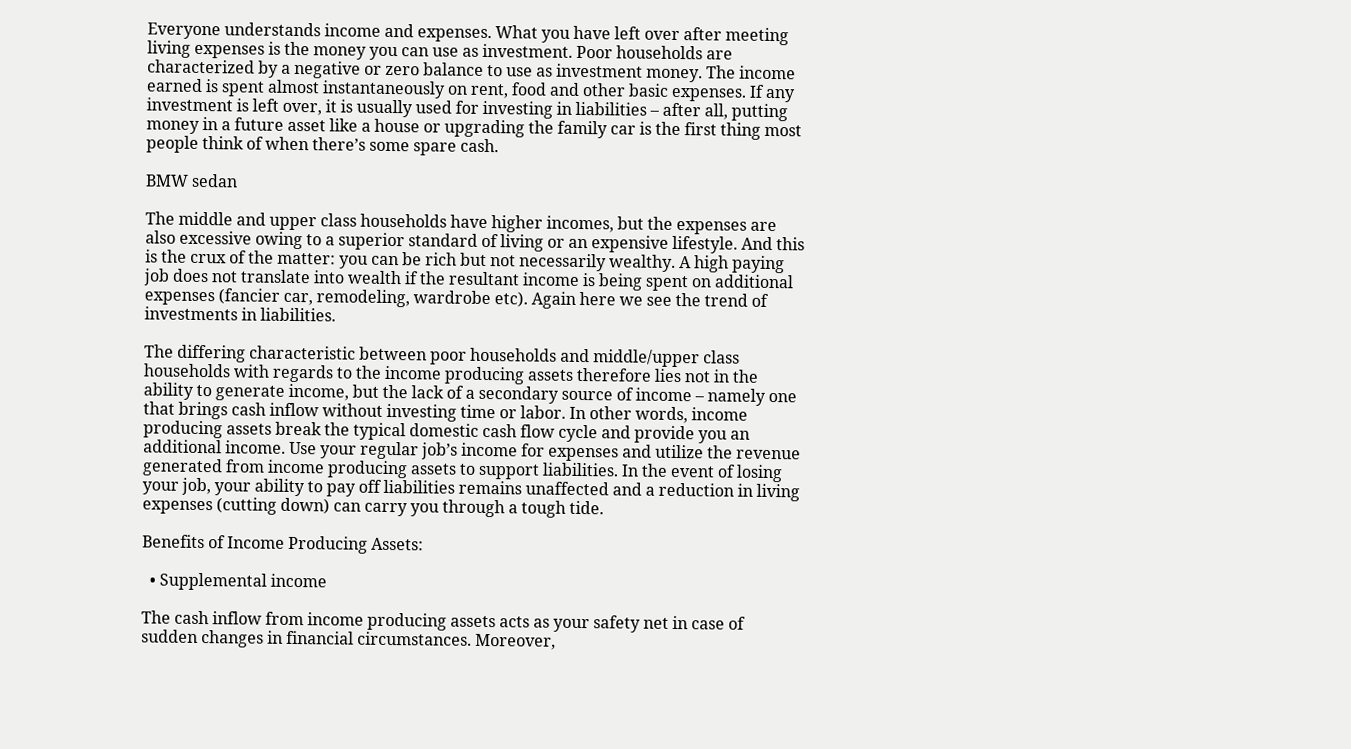Everyone understands income and expenses. What you have left over after meeting living expenses is the money you can use as investment. Poor households are characterized by a negative or zero balance to use as investment money. The income earned is spent almost instantaneously on rent, food and other basic expenses. If any investment is left over, it is usually used for investing in liabilities – after all, putting money in a future asset like a house or upgrading the family car is the first thing most people think of when there’s some spare cash.

BMW sedan

The middle and upper class households have higher incomes, but the expenses are also excessive owing to a superior standard of living or an expensive lifestyle. And this is the crux of the matter: you can be rich but not necessarily wealthy. A high paying job does not translate into wealth if the resultant income is being spent on additional expenses (fancier car, remodeling, wardrobe etc). Again here we see the trend of investments in liabilities.

The differing characteristic between poor households and middle/upper class households with regards to the income producing assets therefore lies not in the ability to generate income, but the lack of a secondary source of income – namely one that brings cash inflow without investing time or labor. In other words, income producing assets break the typical domestic cash flow cycle and provide you an additional income. Use your regular job’s income for expenses and utilize the revenue generated from income producing assets to support liabilities. In the event of losing your job, your ability to pay off liabilities remains unaffected and a reduction in living expenses (cutting down) can carry you through a tough tide.

Benefits of Income Producing Assets:

  • Supplemental income

The cash inflow from income producing assets acts as your safety net in case of sudden changes in financial circumstances. Moreover,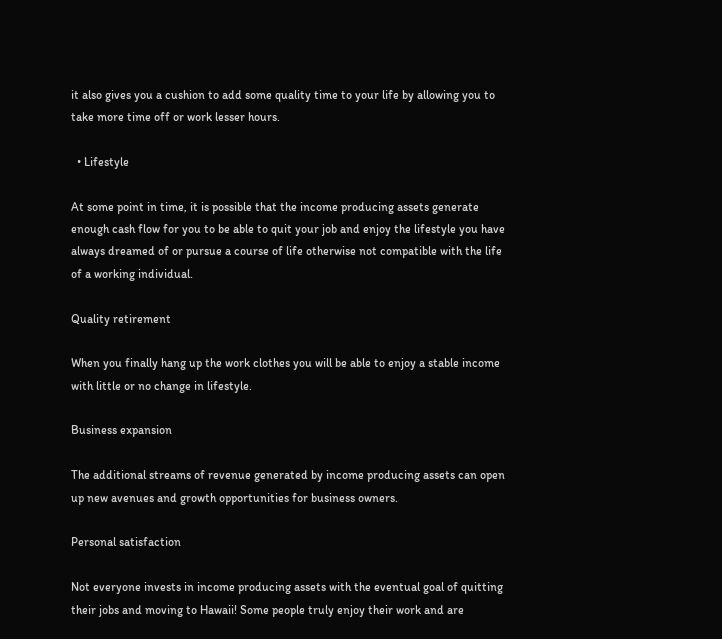it also gives you a cushion to add some quality time to your life by allowing you to take more time off or work lesser hours.

  • Lifestyle

At some point in time, it is possible that the income producing assets generate enough cash flow for you to be able to quit your job and enjoy the lifestyle you have always dreamed of or pursue a course of life otherwise not compatible with the life of a working individual.

Quality retirement

When you finally hang up the work clothes you will be able to enjoy a stable income with little or no change in lifestyle.

Business expansion

The additional streams of revenue generated by income producing assets can open up new avenues and growth opportunities for business owners.

Personal satisfaction

Not everyone invests in income producing assets with the eventual goal of quitting their jobs and moving to Hawaii! Some people truly enjoy their work and are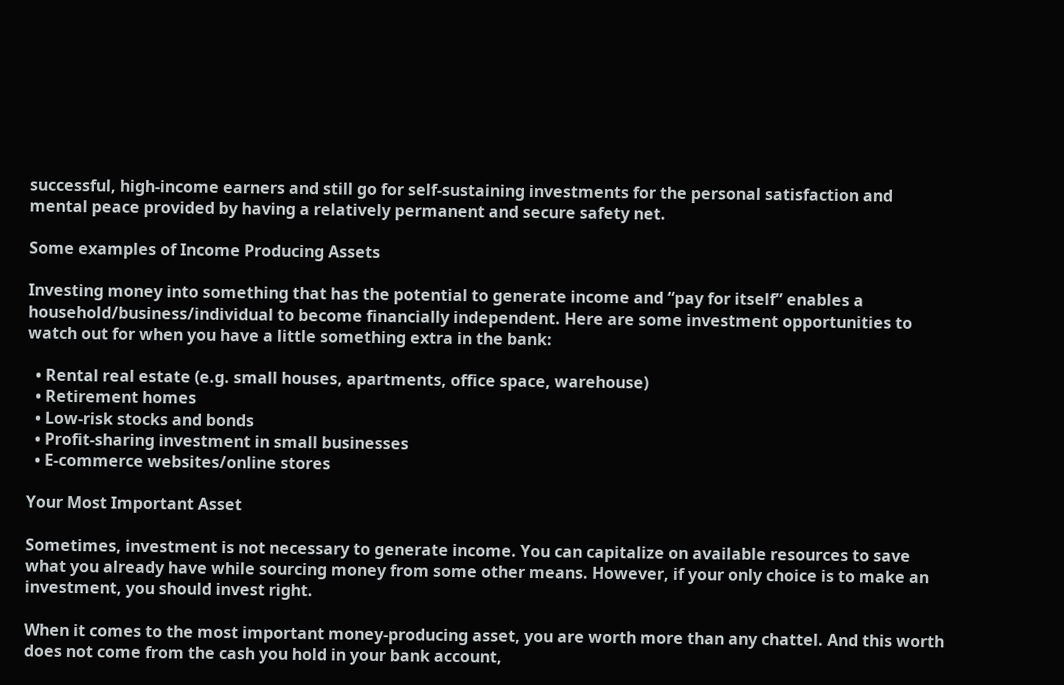successful, high-income earners and still go for self-sustaining investments for the personal satisfaction and mental peace provided by having a relatively permanent and secure safety net.

Some examples of Income Producing Assets

Investing money into something that has the potential to generate income and “pay for itself” enables a household/business/individual to become financially independent. Here are some investment opportunities to watch out for when you have a little something extra in the bank:

  • Rental real estate (e.g. small houses, apartments, office space, warehouse)
  • Retirement homes
  • Low-risk stocks and bonds
  • Profit-sharing investment in small businesses
  • E-commerce websites/online stores

Your Most Important Asset

Sometimes, investment is not necessary to generate income. You can capitalize on available resources to save what you already have while sourcing money from some other means. However, if your only choice is to make an investment, you should invest right.

When it comes to the most important money-producing asset, you are worth more than any chattel. And this worth does not come from the cash you hold in your bank account,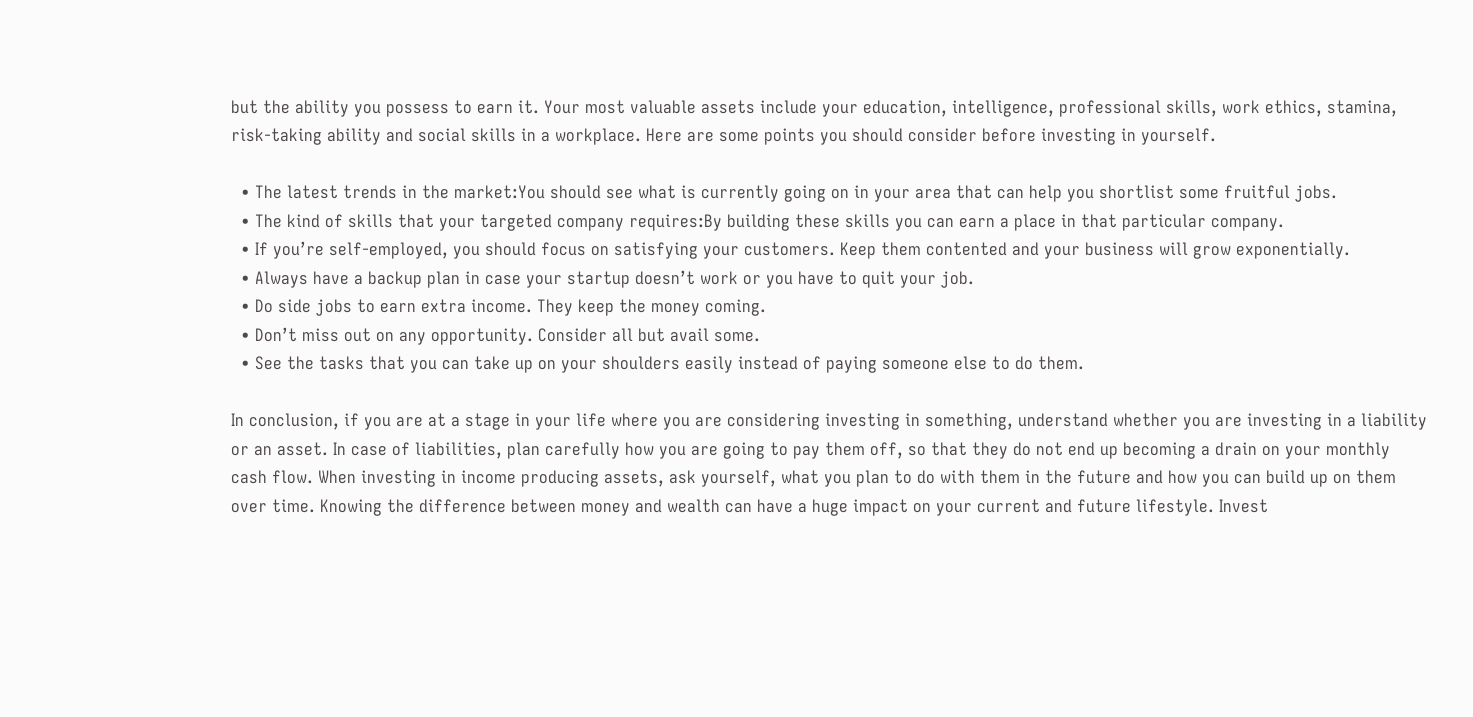but the ability you possess to earn it. Your most valuable assets include your education, intelligence, professional skills, work ethics, stamina, risk-taking ability and social skills in a workplace. Here are some points you should consider before investing in yourself.

  • The latest trends in the market:You should see what is currently going on in your area that can help you shortlist some fruitful jobs.
  • The kind of skills that your targeted company requires:By building these skills you can earn a place in that particular company.
  • If you’re self-employed, you should focus on satisfying your customers. Keep them contented and your business will grow exponentially.
  • Always have a backup plan in case your startup doesn’t work or you have to quit your job.
  • Do side jobs to earn extra income. They keep the money coming.
  • Don’t miss out on any opportunity. Consider all but avail some.
  • See the tasks that you can take up on your shoulders easily instead of paying someone else to do them.

In conclusion, if you are at a stage in your life where you are considering investing in something, understand whether you are investing in a liability or an asset. In case of liabilities, plan carefully how you are going to pay them off, so that they do not end up becoming a drain on your monthly cash flow. When investing in income producing assets, ask yourself, what you plan to do with them in the future and how you can build up on them over time. Knowing the difference between money and wealth can have a huge impact on your current and future lifestyle. Invest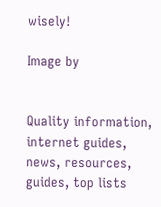wisely!

Image by


Quality information, internet guides, news, resources, guides, top lists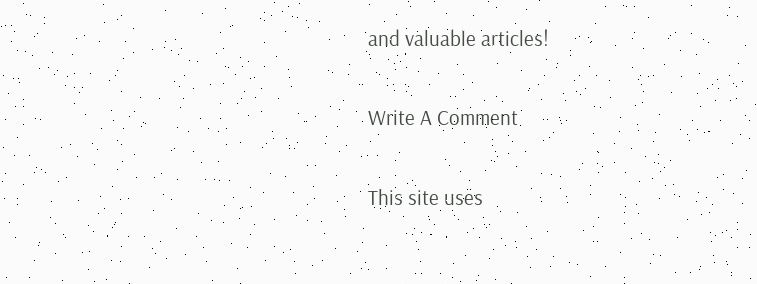and valuable articles!

Write A Comment

This site uses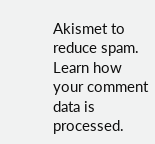Akismet to reduce spam. Learn how your comment data is processed.